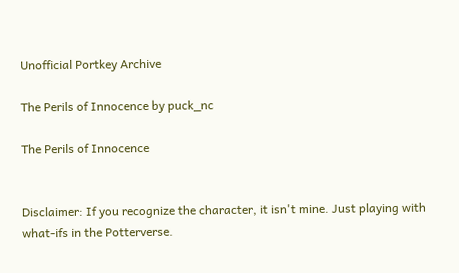Unofficial Portkey Archive

The Perils of Innocence by puck_nc

The Perils of Innocence


Disclaimer: If you recognize the character, it isn't mine. Just playing with what-ifs in the Potterverse.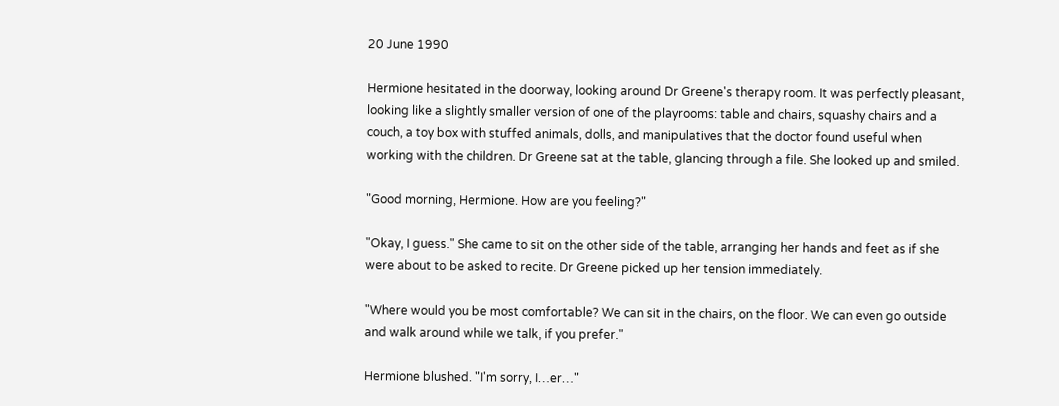20 June 1990

Hermione hesitated in the doorway, looking around Dr Greene's therapy room. It was perfectly pleasant, looking like a slightly smaller version of one of the playrooms: table and chairs, squashy chairs and a couch, a toy box with stuffed animals, dolls, and manipulatives that the doctor found useful when working with the children. Dr Greene sat at the table, glancing through a file. She looked up and smiled.

"Good morning, Hermione. How are you feeling?"

"Okay, I guess." She came to sit on the other side of the table, arranging her hands and feet as if she were about to be asked to recite. Dr Greene picked up her tension immediately.

"Where would you be most comfortable? We can sit in the chairs, on the floor. We can even go outside and walk around while we talk, if you prefer."

Hermione blushed. "I'm sorry, I…er…"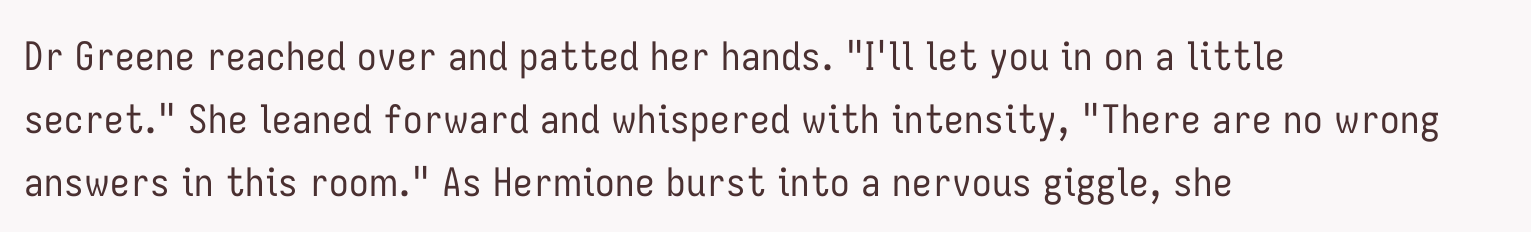Dr Greene reached over and patted her hands. "I'll let you in on a little secret." She leaned forward and whispered with intensity, "There are no wrong answers in this room." As Hermione burst into a nervous giggle, she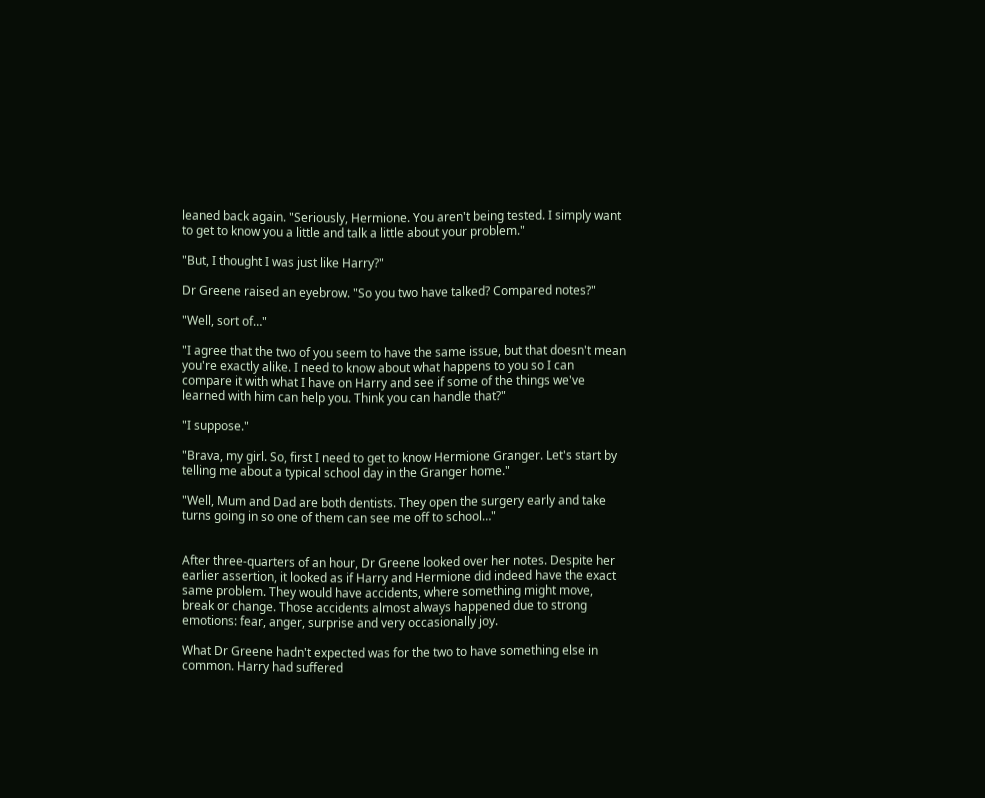leaned back again. "Seriously, Hermione. You aren't being tested. I simply want to get to know you a little and talk a little about your problem."

"But, I thought I was just like Harry?"

Dr Greene raised an eyebrow. "So you two have talked? Compared notes?"

"Well, sort of…"

"I agree that the two of you seem to have the same issue, but that doesn't mean you're exactly alike. I need to know about what happens to you so I can compare it with what I have on Harry and see if some of the things we've learned with him can help you. Think you can handle that?"

"I suppose."

"Brava, my girl. So, first I need to get to know Hermione Granger. Let's start by telling me about a typical school day in the Granger home."

"Well, Mum and Dad are both dentists. They open the surgery early and take turns going in so one of them can see me off to school…"


After three-quarters of an hour, Dr Greene looked over her notes. Despite her earlier assertion, it looked as if Harry and Hermione did indeed have the exact same problem. They would have accidents, where something might move, break or change. Those accidents almost always happened due to strong emotions: fear, anger, surprise and very occasionally joy.

What Dr Greene hadn't expected was for the two to have something else in common. Harry had suffered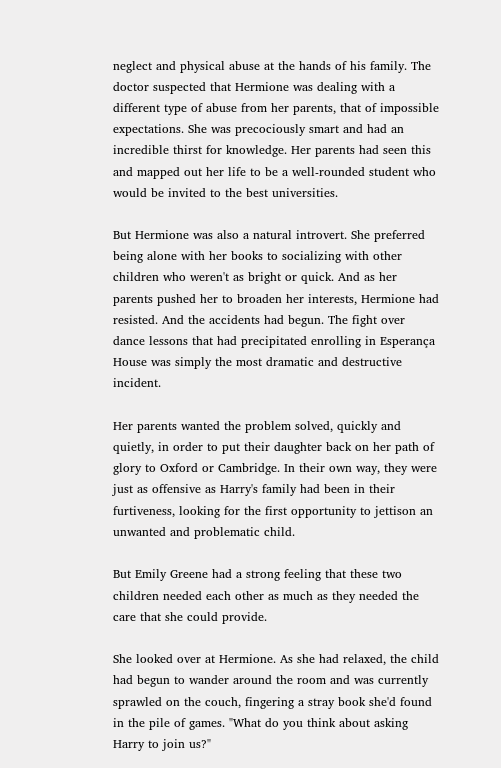neglect and physical abuse at the hands of his family. The doctor suspected that Hermione was dealing with a different type of abuse from her parents, that of impossible expectations. She was precociously smart and had an incredible thirst for knowledge. Her parents had seen this and mapped out her life to be a well-rounded student who would be invited to the best universities.

But Hermione was also a natural introvert. She preferred being alone with her books to socializing with other children who weren't as bright or quick. And as her parents pushed her to broaden her interests, Hermione had resisted. And the accidents had begun. The fight over dance lessons that had precipitated enrolling in Esperança House was simply the most dramatic and destructive incident.

Her parents wanted the problem solved, quickly and quietly, in order to put their daughter back on her path of glory to Oxford or Cambridge. In their own way, they were just as offensive as Harry's family had been in their furtiveness, looking for the first opportunity to jettison an unwanted and problematic child.

But Emily Greene had a strong feeling that these two children needed each other as much as they needed the care that she could provide.

She looked over at Hermione. As she had relaxed, the child had begun to wander around the room and was currently sprawled on the couch, fingering a stray book she'd found in the pile of games. "What do you think about asking Harry to join us?"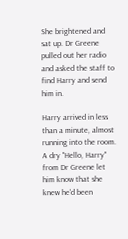She brightened and sat up. Dr Greene pulled out her radio and asked the staff to find Harry and send him in.

Harry arrived in less than a minute, almost running into the room. A dry "Hello, Harry" from Dr Greene let him know that she knew he'd been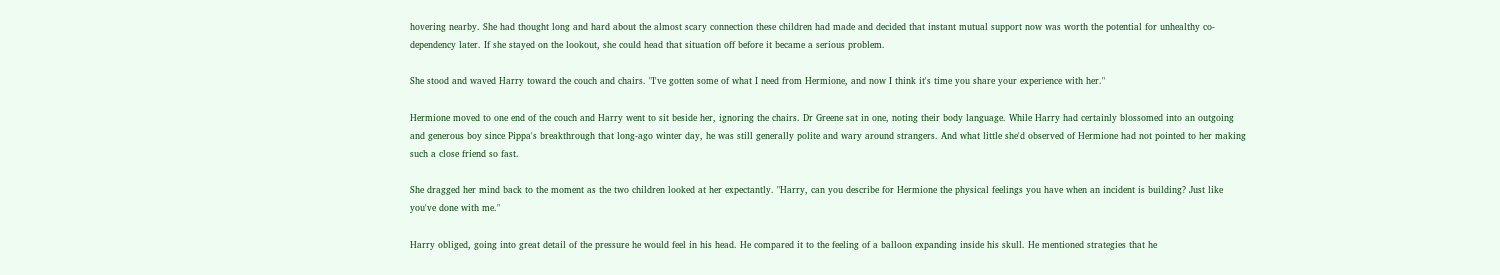hovering nearby. She had thought long and hard about the almost scary connection these children had made and decided that instant mutual support now was worth the potential for unhealthy co-dependency later. If she stayed on the lookout, she could head that situation off before it became a serious problem.

She stood and waved Harry toward the couch and chairs. "I've gotten some of what I need from Hermione, and now I think it's time you share your experience with her."

Hermione moved to one end of the couch and Harry went to sit beside her, ignoring the chairs. Dr Greene sat in one, noting their body language. While Harry had certainly blossomed into an outgoing and generous boy since Pippa's breakthrough that long-ago winter day, he was still generally polite and wary around strangers. And what little she'd observed of Hermione had not pointed to her making such a close friend so fast.

She dragged her mind back to the moment as the two children looked at her expectantly. "Harry, can you describe for Hermione the physical feelings you have when an incident is building? Just like you've done with me."

Harry obliged, going into great detail of the pressure he would feel in his head. He compared it to the feeling of a balloon expanding inside his skull. He mentioned strategies that he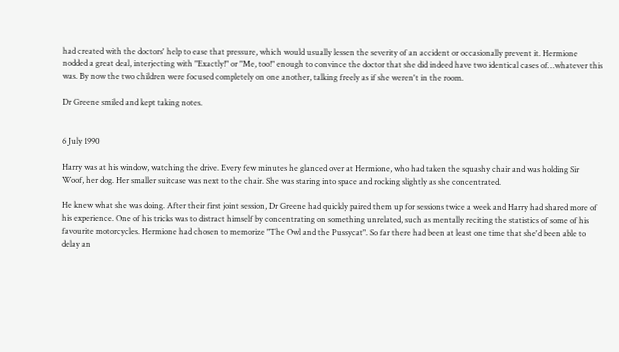had created with the doctors' help to ease that pressure, which would usually lessen the severity of an accident or occasionally prevent it. Hermione nodded a great deal, interjecting with "Exactly!" or "Me, too!" enough to convince the doctor that she did indeed have two identical cases of…whatever this was. By now the two children were focused completely on one another, talking freely as if she weren't in the room.

Dr Greene smiled and kept taking notes.


6 July 1990

Harry was at his window, watching the drive. Every few minutes he glanced over at Hermione, who had taken the squashy chair and was holding Sir Woof, her dog. Her smaller suitcase was next to the chair. She was staring into space and rocking slightly as she concentrated.

He knew what she was doing. After their first joint session, Dr Greene had quickly paired them up for sessions twice a week and Harry had shared more of his experience. One of his tricks was to distract himself by concentrating on something unrelated, such as mentally reciting the statistics of some of his favourite motorcycles. Hermione had chosen to memorize "The Owl and the Pussycat". So far there had been at least one time that she'd been able to delay an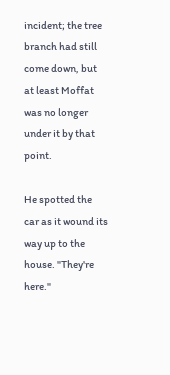incident; the tree branch had still come down, but at least Moffat was no longer under it by that point.

He spotted the car as it wound its way up to the house. "They're here."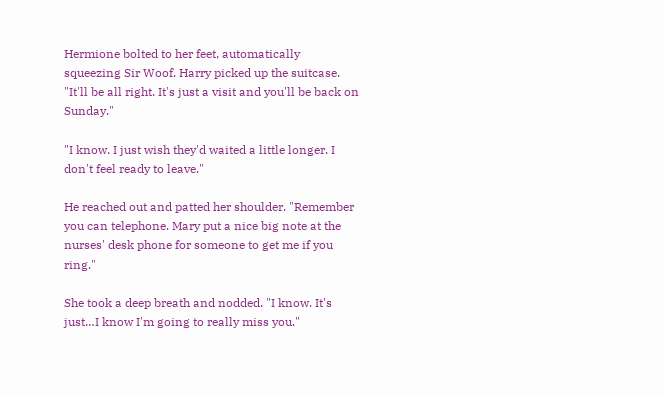Hermione bolted to her feet, automatically squeezing Sir Woof. Harry picked up the suitcase. "It'll be all right. It's just a visit and you'll be back on Sunday."

"I know. I just wish they'd waited a little longer. I don't feel ready to leave."

He reached out and patted her shoulder. "Remember you can telephone. Mary put a nice big note at the nurses' desk phone for someone to get me if you ring."

She took a deep breath and nodded. "I know. It's just…I know I'm going to really miss you."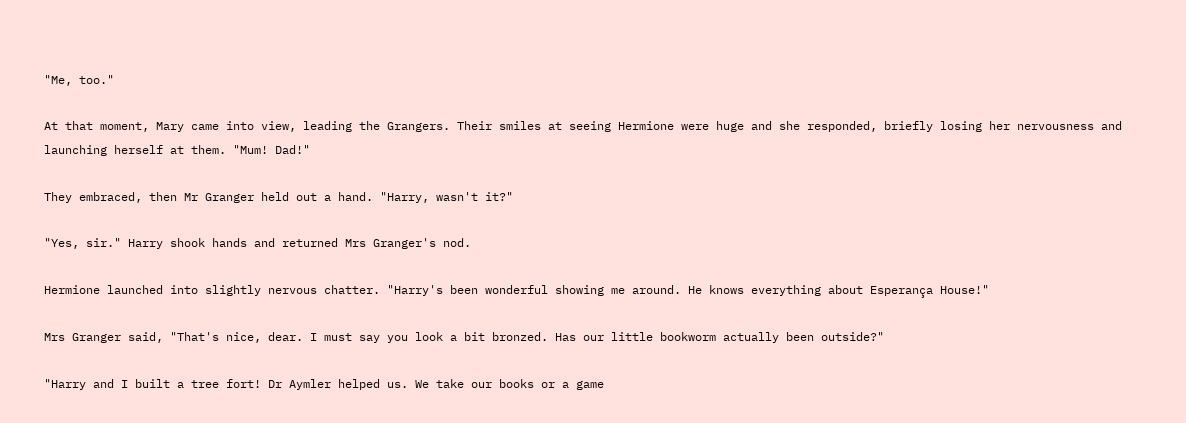"Me, too."

At that moment, Mary came into view, leading the Grangers. Their smiles at seeing Hermione were huge and she responded, briefly losing her nervousness and launching herself at them. "Mum! Dad!"

They embraced, then Mr Granger held out a hand. "Harry, wasn't it?"

"Yes, sir." Harry shook hands and returned Mrs Granger's nod.

Hermione launched into slightly nervous chatter. "Harry's been wonderful showing me around. He knows everything about Esperança House!"

Mrs Granger said, "That's nice, dear. I must say you look a bit bronzed. Has our little bookworm actually been outside?"

"Harry and I built a tree fort! Dr Aymler helped us. We take our books or a game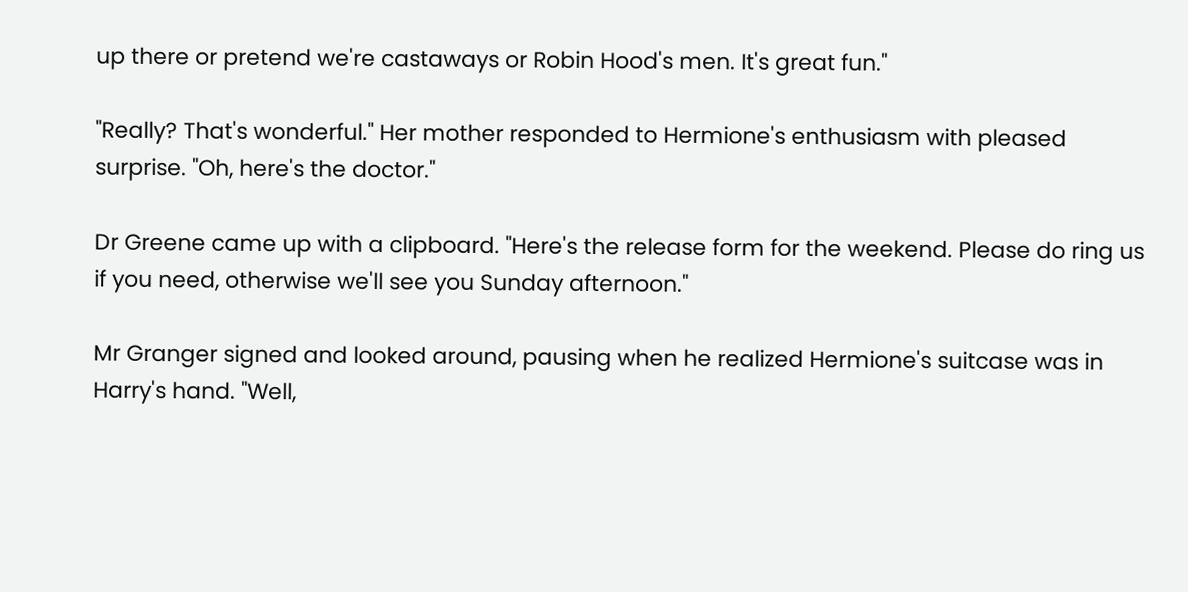up there or pretend we're castaways or Robin Hood's men. It's great fun."

"Really? That's wonderful." Her mother responded to Hermione's enthusiasm with pleased surprise. "Oh, here's the doctor."

Dr Greene came up with a clipboard. "Here's the release form for the weekend. Please do ring us if you need, otherwise we'll see you Sunday afternoon."

Mr Granger signed and looked around, pausing when he realized Hermione's suitcase was in Harry's hand. "Well,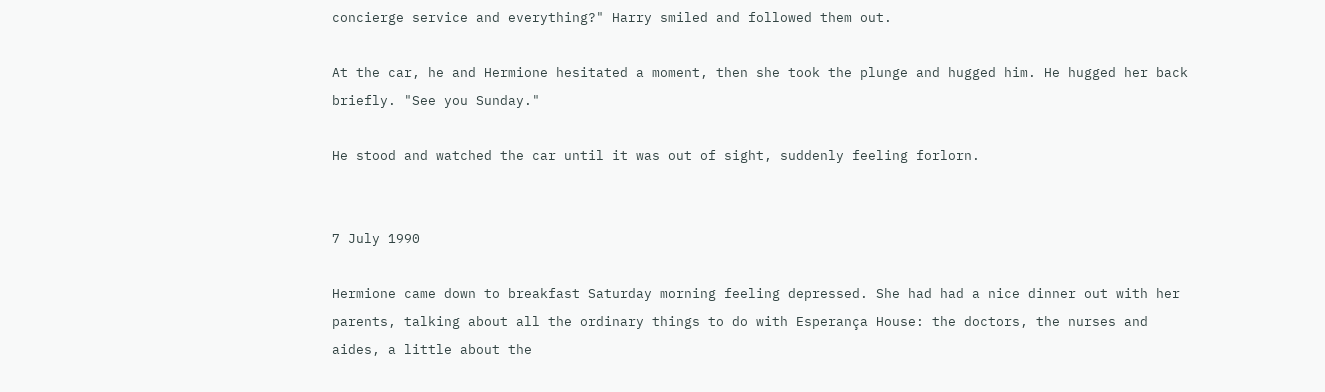concierge service and everything?" Harry smiled and followed them out.

At the car, he and Hermione hesitated a moment, then she took the plunge and hugged him. He hugged her back briefly. "See you Sunday."

He stood and watched the car until it was out of sight, suddenly feeling forlorn.


7 July 1990

Hermione came down to breakfast Saturday morning feeling depressed. She had had a nice dinner out with her parents, talking about all the ordinary things to do with Esperança House: the doctors, the nurses and aides, a little about the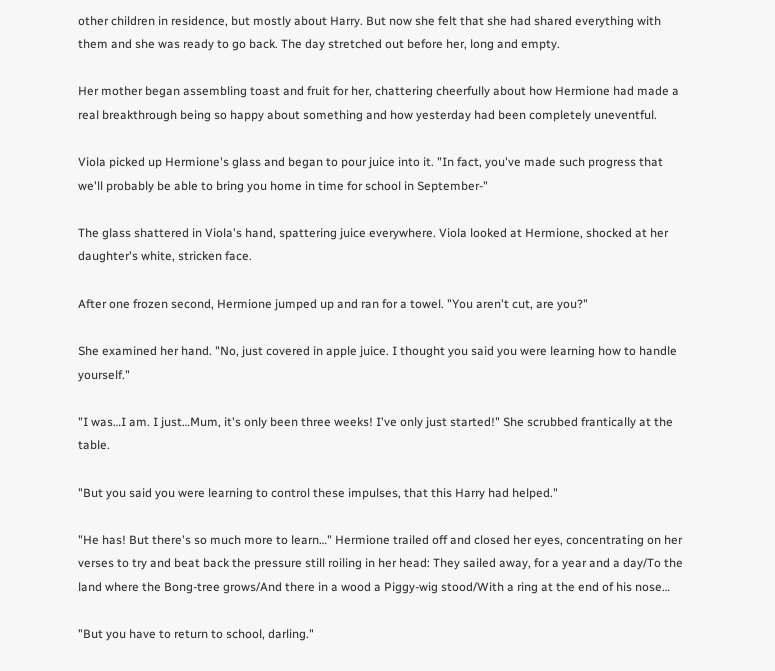other children in residence, but mostly about Harry. But now she felt that she had shared everything with them and she was ready to go back. The day stretched out before her, long and empty.

Her mother began assembling toast and fruit for her, chattering cheerfully about how Hermione had made a real breakthrough being so happy about something and how yesterday had been completely uneventful.

Viola picked up Hermione's glass and began to pour juice into it. "In fact, you've made such progress that we'll probably be able to bring you home in time for school in September-"

The glass shattered in Viola's hand, spattering juice everywhere. Viola looked at Hermione, shocked at her daughter's white, stricken face.

After one frozen second, Hermione jumped up and ran for a towel. "You aren't cut, are you?"

She examined her hand. "No, just covered in apple juice. I thought you said you were learning how to handle yourself."

"I was…I am. I just…Mum, it's only been three weeks! I've only just started!" She scrubbed frantically at the table.

"But you said you were learning to control these impulses, that this Harry had helped."

"He has! But there's so much more to learn…" Hermione trailed off and closed her eyes, concentrating on her verses to try and beat back the pressure still roiling in her head: They sailed away, for a year and a day/To the land where the Bong-tree grows/And there in a wood a Piggy-wig stood/With a ring at the end of his nose…

"But you have to return to school, darling."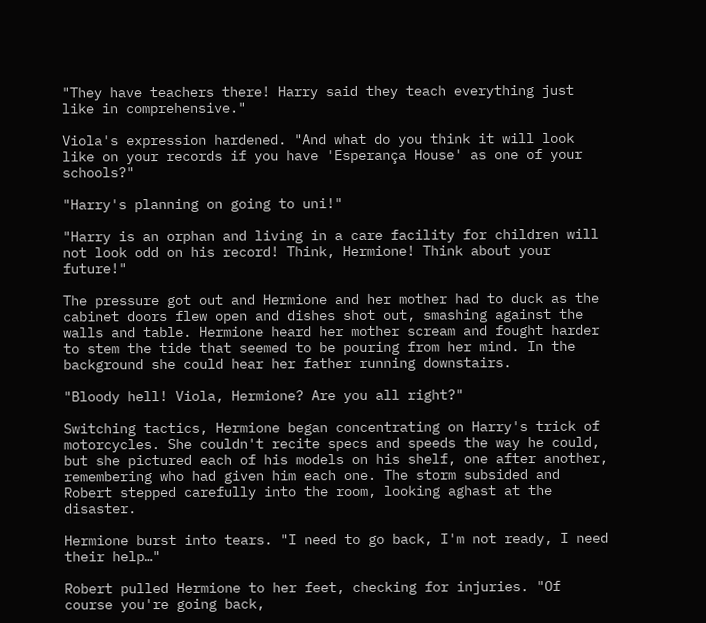"They have teachers there! Harry said they teach everything just like in comprehensive."

Viola's expression hardened. "And what do you think it will look like on your records if you have 'Esperança House' as one of your schools?"

"Harry's planning on going to uni!"

"Harry is an orphan and living in a care facility for children will not look odd on his record! Think, Hermione! Think about your future!"

The pressure got out and Hermione and her mother had to duck as the cabinet doors flew open and dishes shot out, smashing against the walls and table. Hermione heard her mother scream and fought harder to stem the tide that seemed to be pouring from her mind. In the background she could hear her father running downstairs.

"Bloody hell! Viola, Hermione? Are you all right?"

Switching tactics, Hermione began concentrating on Harry's trick of motorcycles. She couldn't recite specs and speeds the way he could, but she pictured each of his models on his shelf, one after another, remembering who had given him each one. The storm subsided and Robert stepped carefully into the room, looking aghast at the disaster.

Hermione burst into tears. "I need to go back, I'm not ready, I need their help…"

Robert pulled Hermione to her feet, checking for injuries. "Of course you're going back,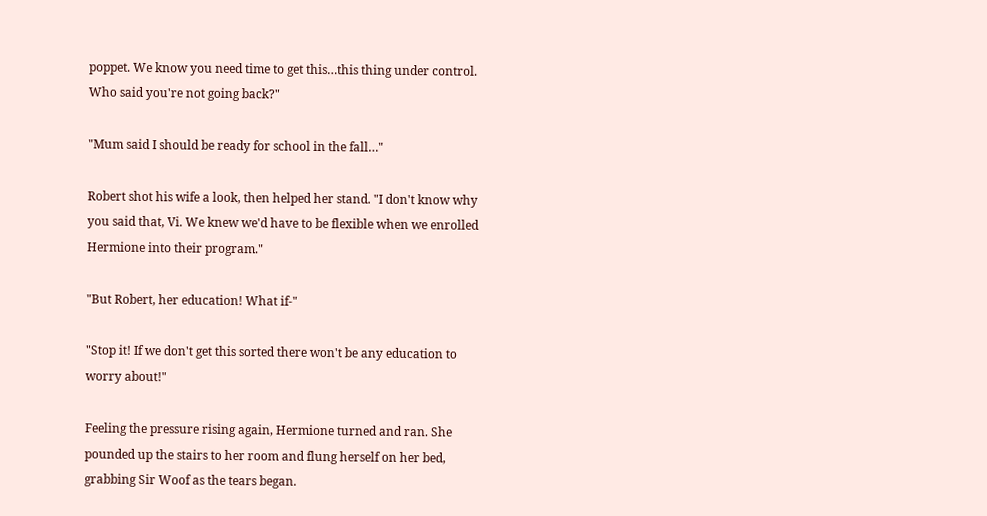poppet. We know you need time to get this…this thing under control. Who said you're not going back?"

"Mum said I should be ready for school in the fall…"

Robert shot his wife a look, then helped her stand. "I don't know why you said that, Vi. We knew we'd have to be flexible when we enrolled Hermione into their program."

"But Robert, her education! What if-"

"Stop it! If we don't get this sorted there won't be any education to worry about!"

Feeling the pressure rising again, Hermione turned and ran. She pounded up the stairs to her room and flung herself on her bed, grabbing Sir Woof as the tears began.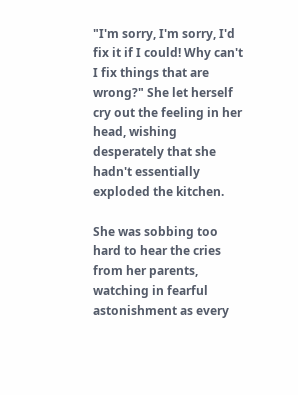"I'm sorry, I'm sorry, I'd fix it if I could! Why can't I fix things that are wrong?" She let herself cry out the feeling in her head, wishing desperately that she hadn't essentially exploded the kitchen.

She was sobbing too hard to hear the cries from her parents, watching in fearful astonishment as every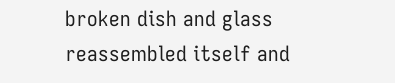broken dish and glass reassembled itself and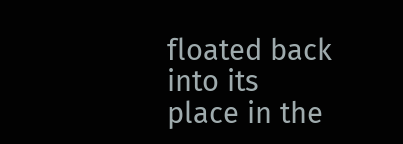floated back into its place in the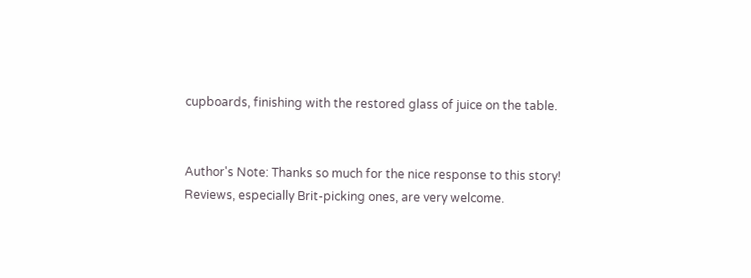cupboards, finishing with the restored glass of juice on the table.


Author's Note: Thanks so much for the nice response to this story! Reviews, especially Brit-picking ones, are very welcome.